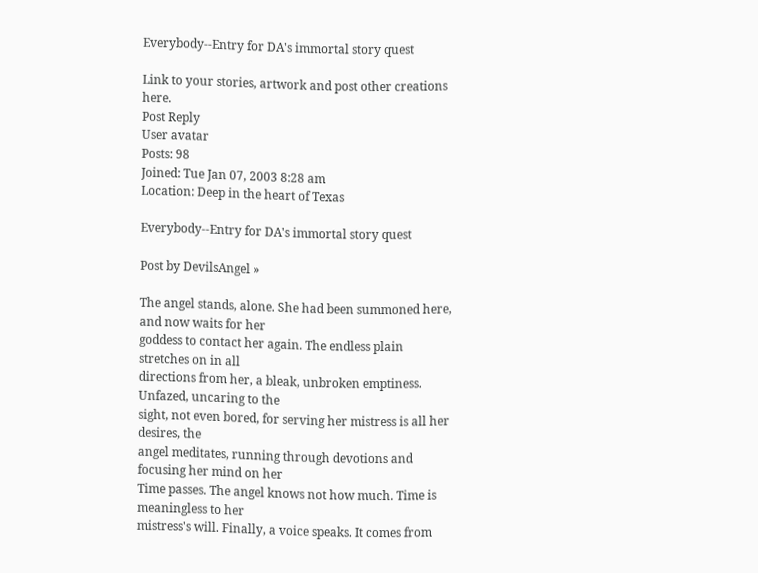Everybody--Entry for DA's immortal story quest

Link to your stories, artwork and post other creations here.
Post Reply
User avatar
Posts: 98
Joined: Tue Jan 07, 2003 8:28 am
Location: Deep in the heart of Texas

Everybody--Entry for DA's immortal story quest

Post by DevilsAngel »

The angel stands, alone. She had been summoned here, and now waits for her
goddess to contact her again. The endless plain stretches on in all
directions from her, a bleak, unbroken emptiness. Unfazed, uncaring to the
sight, not even bored, for serving her mistress is all her desires, the
angel meditates, running through devotions and focusing her mind on her
Time passes. The angel knows not how much. Time is meaningless to her
mistress's will. Finally, a voice speaks. It comes from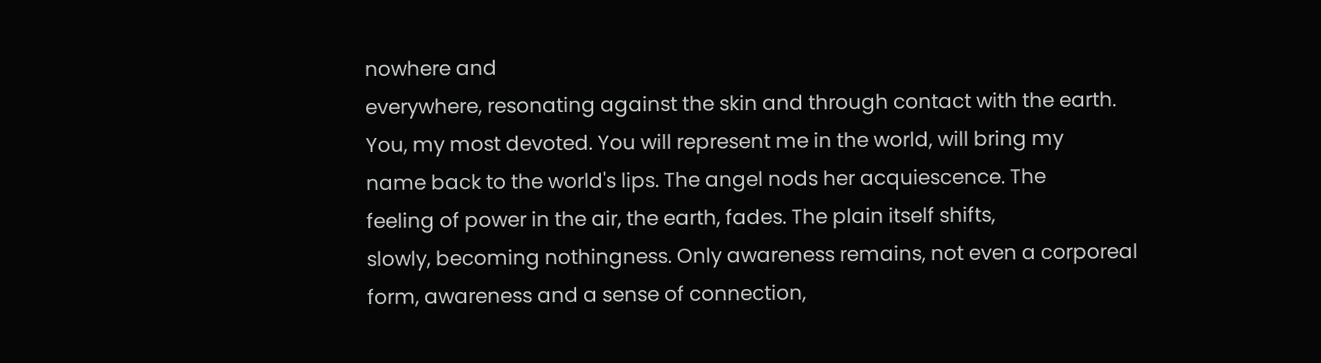nowhere and
everywhere, resonating against the skin and through contact with the earth.
You, my most devoted. You will represent me in the world, will bring my
name back to the world's lips. The angel nods her acquiescence. The
feeling of power in the air, the earth, fades. The plain itself shifts,
slowly, becoming nothingness. Only awareness remains, not even a corporeal
form, awareness and a sense of connection,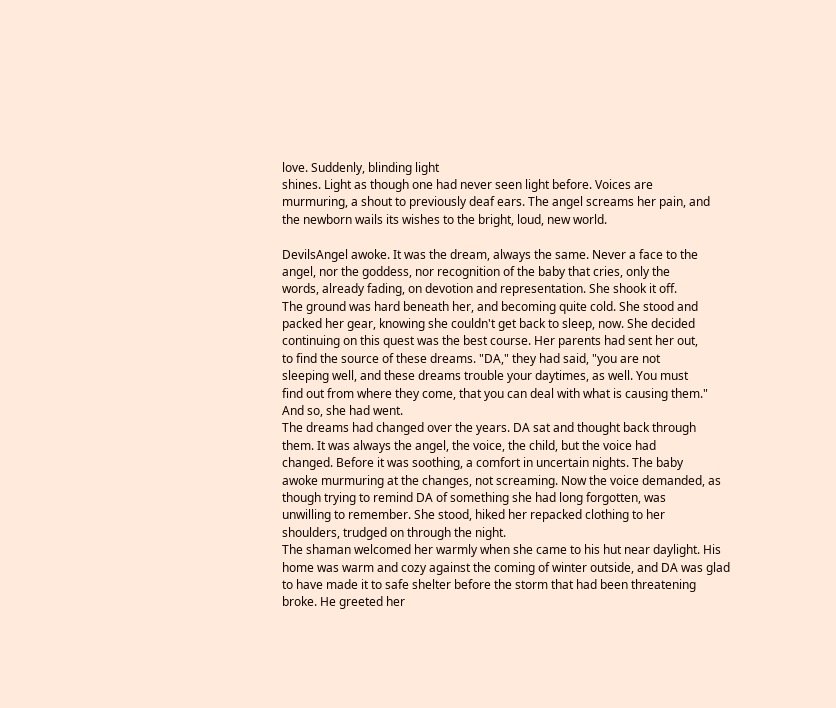love. Suddenly, blinding light
shines. Light as though one had never seen light before. Voices are
murmuring, a shout to previously deaf ears. The angel screams her pain, and
the newborn wails its wishes to the bright, loud, new world.

DevilsAngel awoke. It was the dream, always the same. Never a face to the
angel, nor the goddess, nor recognition of the baby that cries, only the
words, already fading, on devotion and representation. She shook it off.
The ground was hard beneath her, and becoming quite cold. She stood and
packed her gear, knowing she couldn't get back to sleep, now. She decided
continuing on this quest was the best course. Her parents had sent her out,
to find the source of these dreams. "DA," they had said, "you are not
sleeping well, and these dreams trouble your daytimes, as well. You must
find out from where they come, that you can deal with what is causing them."
And so, she had went.
The dreams had changed over the years. DA sat and thought back through
them. It was always the angel, the voice, the child, but the voice had
changed. Before it was soothing, a comfort in uncertain nights. The baby
awoke murmuring at the changes, not screaming. Now the voice demanded, as
though trying to remind DA of something she had long forgotten, was
unwilling to remember. She stood, hiked her repacked clothing to her
shoulders, trudged on through the night.
The shaman welcomed her warmly when she came to his hut near daylight. His
home was warm and cozy against the coming of winter outside, and DA was glad
to have made it to safe shelter before the storm that had been threatening
broke. He greeted her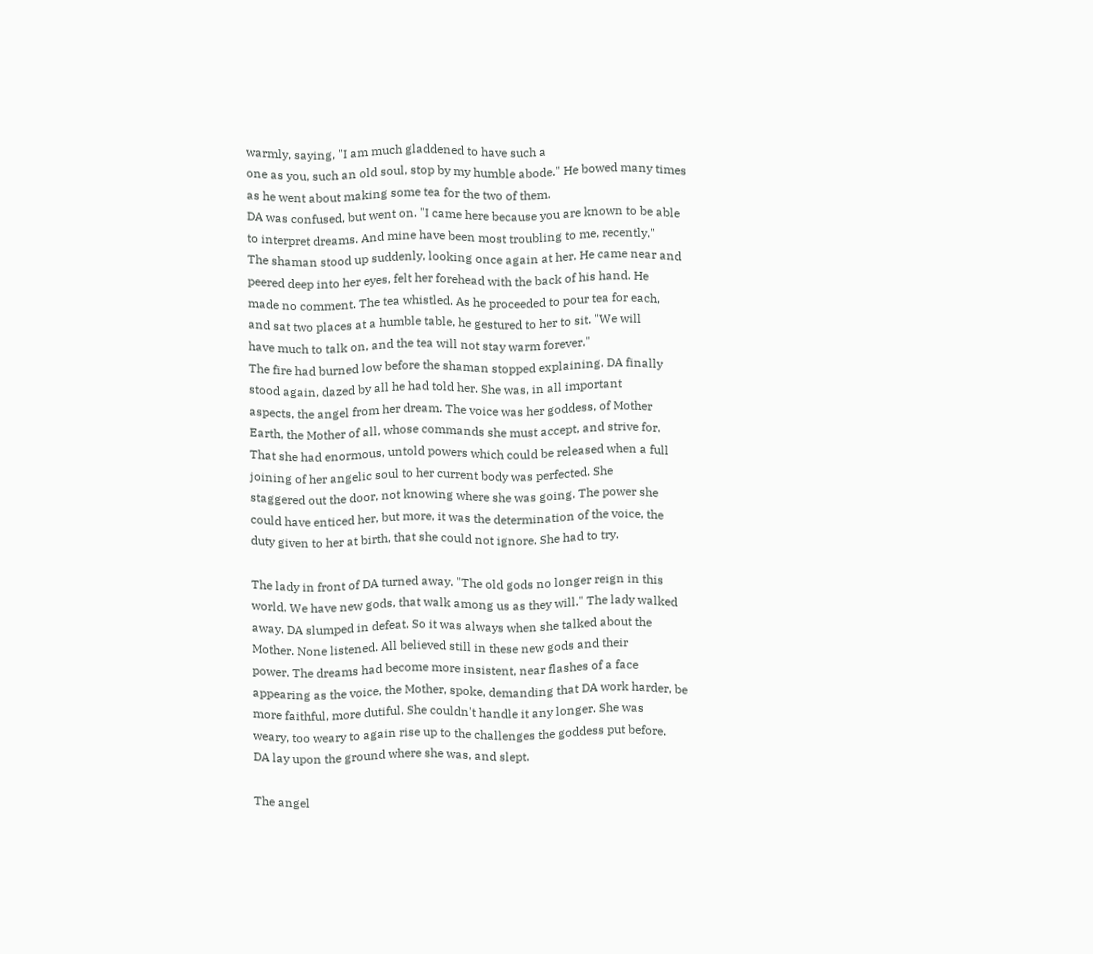warmly, saying, "I am much gladdened to have such a
one as you, such an old soul, stop by my humble abode." He bowed many times
as he went about making some tea for the two of them.
DA was confused, but went on. "I came here because you are known to be able
to interpret dreams. And mine have been most troubling to me, recently."
The shaman stood up suddenly, looking once again at her. He came near and
peered deep into her eyes, felt her forehead with the back of his hand. He
made no comment. The tea whistled. As he proceeded to pour tea for each,
and sat two places at a humble table, he gestured to her to sit. "We will
have much to talk on, and the tea will not stay warm forever."
The fire had burned low before the shaman stopped explaining. DA finally
stood again, dazed by all he had told her. She was, in all important
aspects, the angel from her dream. The voice was her goddess, of Mother
Earth, the Mother of all, whose commands she must accept, and strive for.
That she had enormous, untold powers which could be released when a full
joining of her angelic soul to her current body was perfected. She
staggered out the door, not knowing where she was going. The power she
could have enticed her, but more, it was the determination of the voice, the
duty given to her at birth, that she could not ignore. She had to try.

The lady in front of DA turned away. "The old gods no longer reign in this
world. We have new gods, that walk among us as they will." The lady walked
away. DA slumped in defeat. So it was always when she talked about the
Mother. None listened. All believed still in these new gods and their
power. The dreams had become more insistent, near flashes of a face
appearing as the voice, the Mother, spoke, demanding that DA work harder, be
more faithful, more dutiful. She couldn't handle it any longer. She was
weary, too weary to again rise up to the challenges the goddess put before.
DA lay upon the ground where she was, and slept.

The angel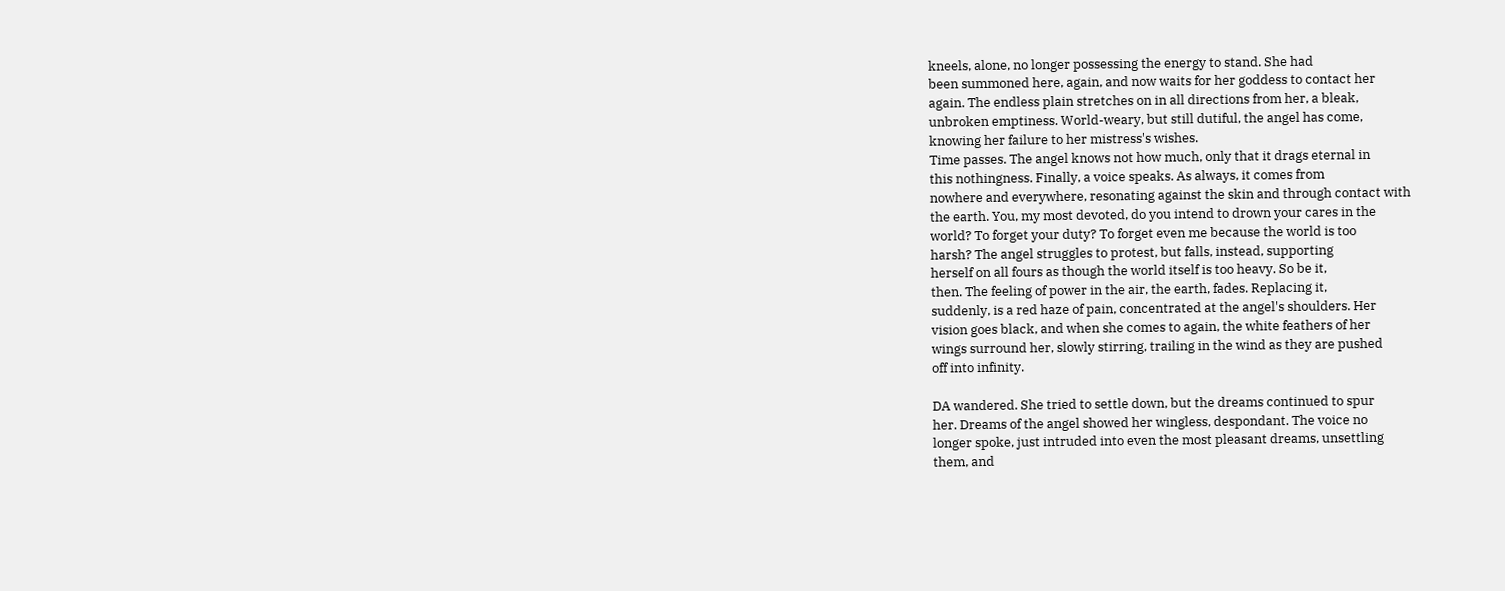kneels, alone, no longer possessing the energy to stand. She had
been summoned here, again, and now waits for her goddess to contact her
again. The endless plain stretches on in all directions from her, a bleak,
unbroken emptiness. World-weary, but still dutiful, the angel has come,
knowing her failure to her mistress's wishes.
Time passes. The angel knows not how much, only that it drags eternal in
this nothingness. Finally, a voice speaks. As always, it comes from
nowhere and everywhere, resonating against the skin and through contact with
the earth. You, my most devoted, do you intend to drown your cares in the
world? To forget your duty? To forget even me because the world is too
harsh? The angel struggles to protest, but falls, instead, supporting
herself on all fours as though the world itself is too heavy. So be it,
then. The feeling of power in the air, the earth, fades. Replacing it,
suddenly, is a red haze of pain, concentrated at the angel's shoulders. Her
vision goes black, and when she comes to again, the white feathers of her
wings surround her, slowly stirring, trailing in the wind as they are pushed
off into infinity.

DA wandered. She tried to settle down, but the dreams continued to spur
her. Dreams of the angel showed her wingless, despondant. The voice no
longer spoke, just intruded into even the most pleasant dreams, unsettling
them, and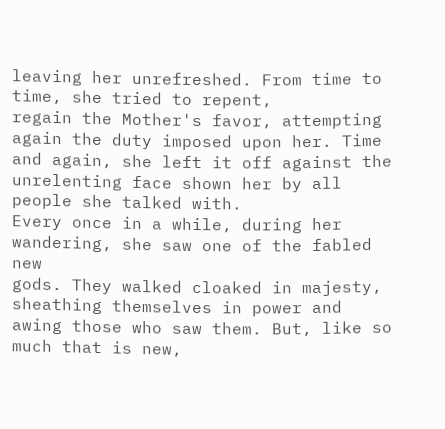leaving her unrefreshed. From time to time, she tried to repent,
regain the Mother's favor, attempting again the duty imposed upon her. Time
and again, she left it off against the unrelenting face shown her by all
people she talked with.
Every once in a while, during her wandering, she saw one of the fabled new
gods. They walked cloaked in majesty, sheathing themselves in power and
awing those who saw them. But, like so much that is new,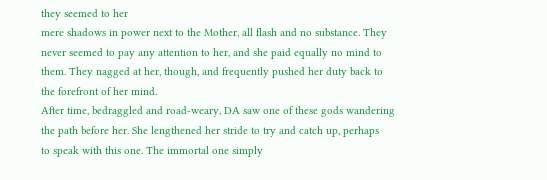they seemed to her
mere shadows in power next to the Mother, all flash and no substance. They
never seemed to pay any attention to her, and she paid equally no mind to
them. They nagged at her, though, and frequently pushed her duty back to
the forefront of her mind.
After time, bedraggled and road-weary, DA saw one of these gods wandering
the path before her. She lengthened her stride to try and catch up, perhaps
to speak with this one. The immortal one simply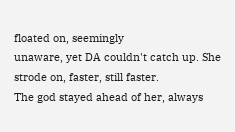floated on, seemingly
unaware, yet DA couldn't catch up. She strode on, faster, still faster.
The god stayed ahead of her, always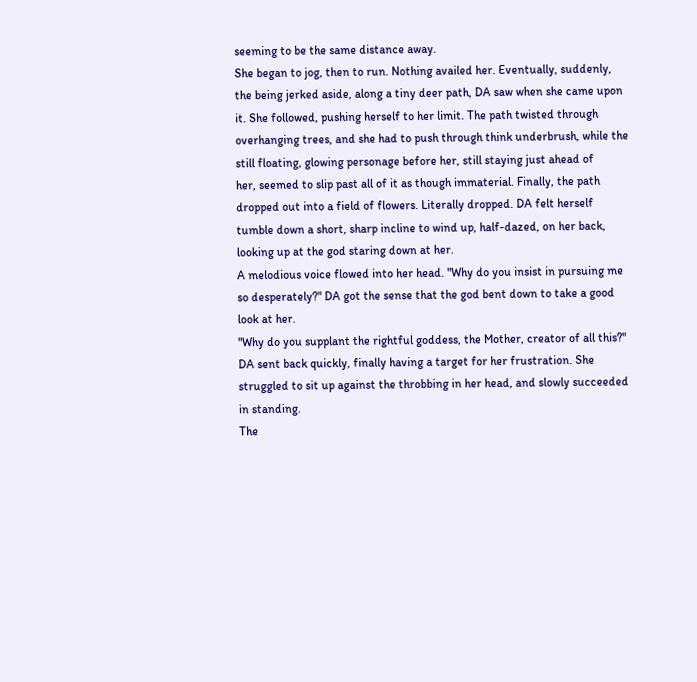seeming to be the same distance away.
She began to jog, then to run. Nothing availed her. Eventually, suddenly,
the being jerked aside, along a tiny deer path, DA saw when she came upon
it. She followed, pushing herself to her limit. The path twisted through
overhanging trees, and she had to push through think underbrush, while the
still floating, glowing personage before her, still staying just ahead of
her, seemed to slip past all of it as though immaterial. Finally, the path
dropped out into a field of flowers. Literally dropped. DA felt herself
tumble down a short, sharp incline to wind up, half-dazed, on her back,
looking up at the god staring down at her.
A melodious voice flowed into her head. "Why do you insist in pursuing me
so desperately?" DA got the sense that the god bent down to take a good
look at her.
"Why do you supplant the rightful goddess, the Mother, creator of all this?"
DA sent back quickly, finally having a target for her frustration. She
struggled to sit up against the throbbing in her head, and slowly succeeded
in standing.
The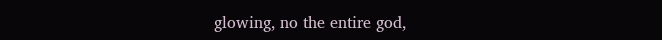glowing, no the entire god,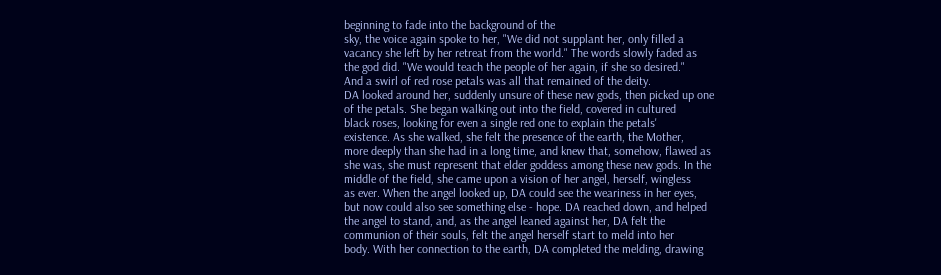beginning to fade into the background of the
sky, the voice again spoke to her, "We did not supplant her, only filled a
vacancy she left by her retreat from the world." The words slowly faded as
the god did. "We would teach the people of her again, if she so desired."
And a swirl of red rose petals was all that remained of the deity.
DA looked around her, suddenly unsure of these new gods, then picked up one
of the petals. She began walking out into the field, covered in cultured
black roses, looking for even a single red one to explain the petals'
existence. As she walked, she felt the presence of the earth, the Mother,
more deeply than she had in a long time, and knew that, somehow, flawed as
she was, she must represent that elder goddess among these new gods. In the
middle of the field, she came upon a vision of her angel, herself, wingless
as ever. When the angel looked up, DA could see the weariness in her eyes,
but now could also see something else - hope. DA reached down, and helped
the angel to stand, and, as the angel leaned against her, DA felt the
communion of their souls, felt the angel herself start to meld into her
body. With her connection to the earth, DA completed the melding, drawing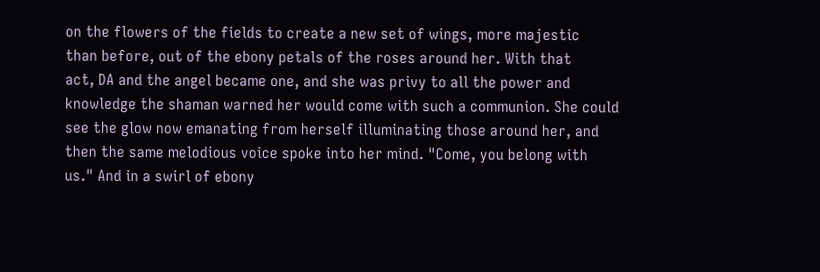on the flowers of the fields to create a new set of wings, more majestic
than before, out of the ebony petals of the roses around her. With that
act, DA and the angel became one, and she was privy to all the power and
knowledge the shaman warned her would come with such a communion. She could
see the glow now emanating from herself illuminating those around her, and
then the same melodious voice spoke into her mind. "Come, you belong with
us." And in a swirl of ebony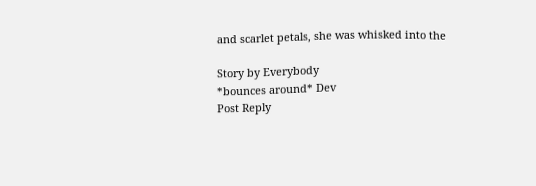and scarlet petals, she was whisked into the

Story by Everybody
*bounces around* Dev
Post Reply